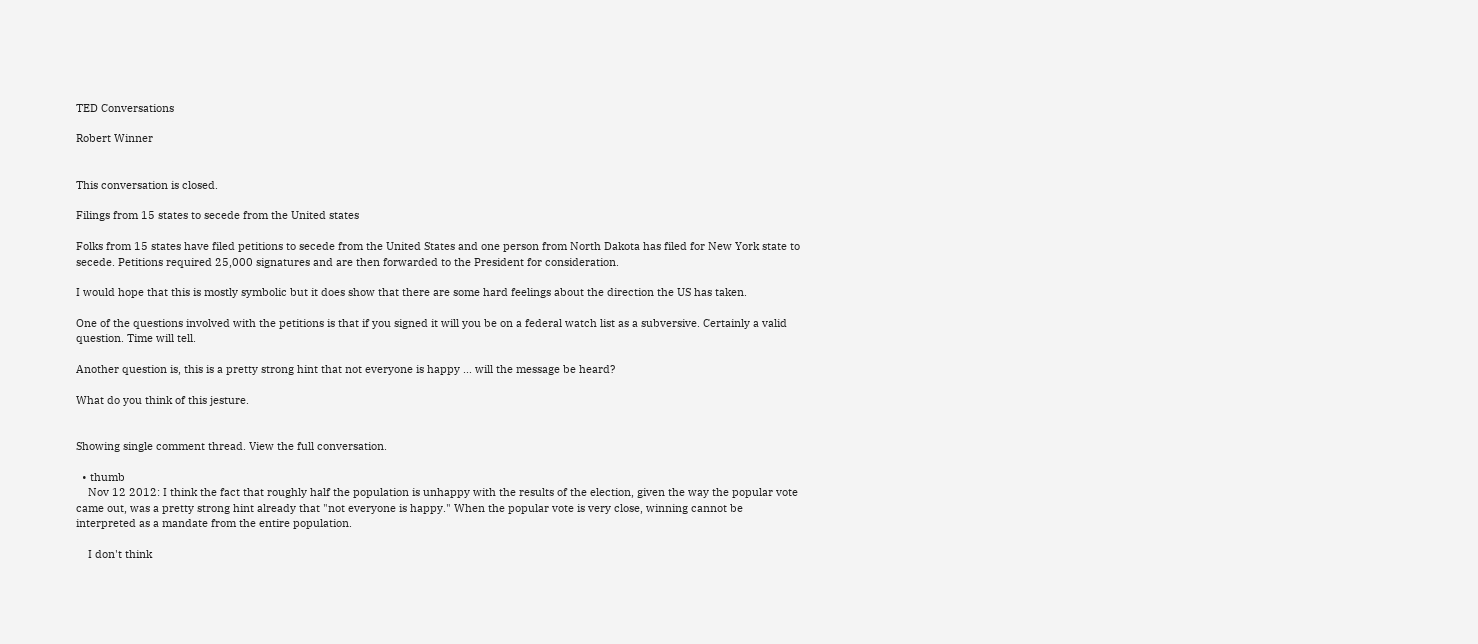TED Conversations

Robert Winner


This conversation is closed.

Filings from 15 states to secede from the United states

Folks from 15 states have filed petitions to secede from the United States and one person from North Dakota has filed for New York state to secede. Petitions required 25,000 signatures and are then forwarded to the President for consideration.

I would hope that this is mostly symbolic but it does show that there are some hard feelings about the direction the US has taken.

One of the questions involved with the petitions is that if you signed it will you be on a federal watch list as a subversive. Certainly a valid question. Time will tell.

Another question is, this is a pretty strong hint that not everyone is happy ... will the message be heard?

What do you think of this jesture.


Showing single comment thread. View the full conversation.

  • thumb
    Nov 12 2012: I think the fact that roughly half the population is unhappy with the results of the election, given the way the popular vote came out, was a pretty strong hint already that "not everyone is happy." When the popular vote is very close, winning cannot be interpreted as a mandate from the entire population.

    I don't think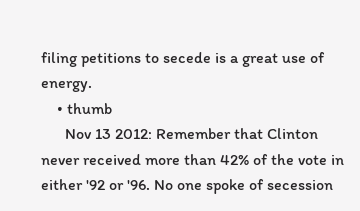filing petitions to secede is a great use of energy.
    • thumb
      Nov 13 2012: Remember that Clinton never received more than 42% of the vote in either '92 or '96. No one spoke of secession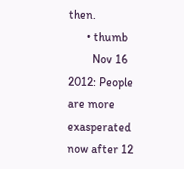then.
      • thumb
        Nov 16 2012: People are more exasperated now after 12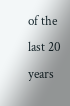of the last 20 years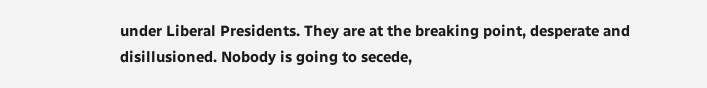under Liberal Presidents. They are at the breaking point, desperate and disillusioned. Nobody is going to secede,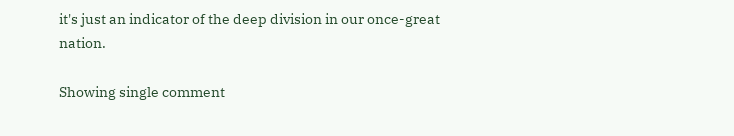it's just an indicator of the deep division in our once-great nation.

Showing single comment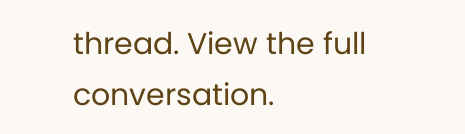thread. View the full conversation.